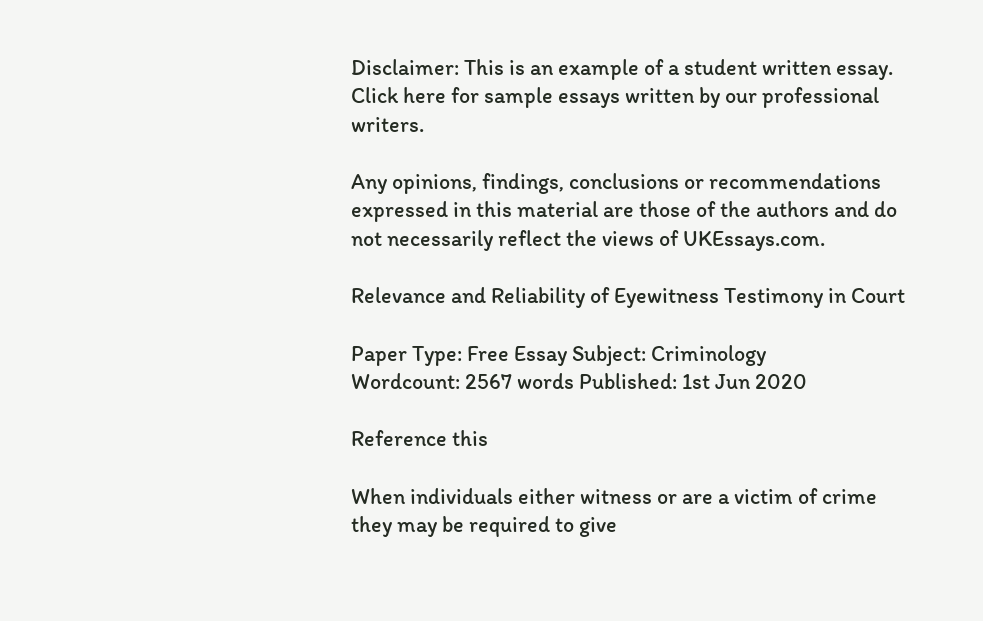Disclaimer: This is an example of a student written essay.
Click here for sample essays written by our professional writers.

Any opinions, findings, conclusions or recommendations expressed in this material are those of the authors and do not necessarily reflect the views of UKEssays.com.

Relevance and Reliability of Eyewitness Testimony in Court

Paper Type: Free Essay Subject: Criminology
Wordcount: 2567 words Published: 1st Jun 2020

Reference this

When individuals either witness or are a victim of crime they may be required to give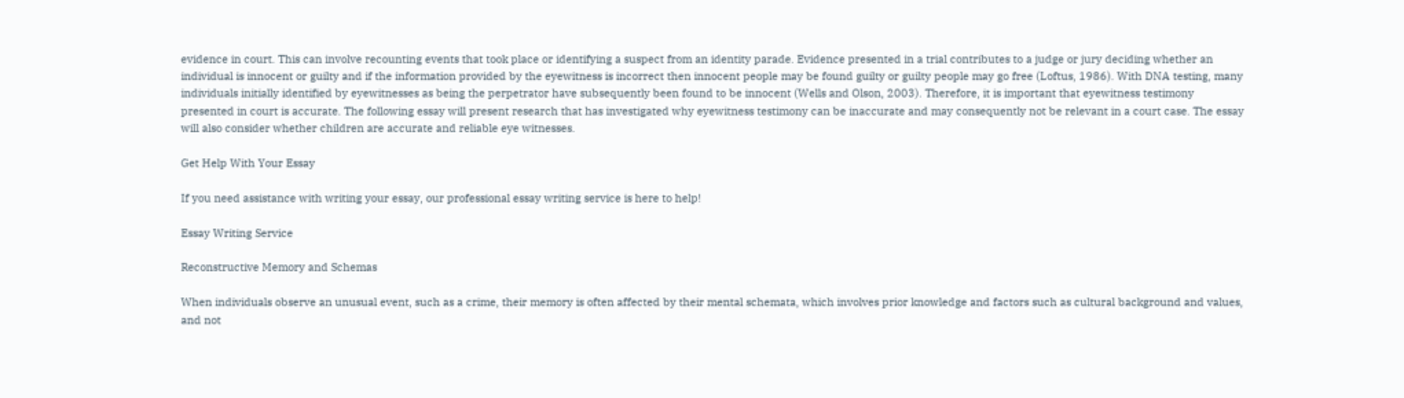evidence in court. This can involve recounting events that took place or identifying a suspect from an identity parade. Evidence presented in a trial contributes to a judge or jury deciding whether an individual is innocent or guilty and if the information provided by the eyewitness is incorrect then innocent people may be found guilty or guilty people may go free (Loftus, 1986). With DNA testing, many individuals initially identified by eyewitnesses as being the perpetrator have subsequently been found to be innocent (Wells and Olson, 2003). Therefore, it is important that eyewitness testimony presented in court is accurate. The following essay will present research that has investigated why eyewitness testimony can be inaccurate and may consequently not be relevant in a court case. The essay will also consider whether children are accurate and reliable eye witnesses.

Get Help With Your Essay

If you need assistance with writing your essay, our professional essay writing service is here to help!

Essay Writing Service

Reconstructive Memory and Schemas

When individuals observe an unusual event, such as a crime, their memory is often affected by their mental schemata, which involves prior knowledge and factors such as cultural background and values, and not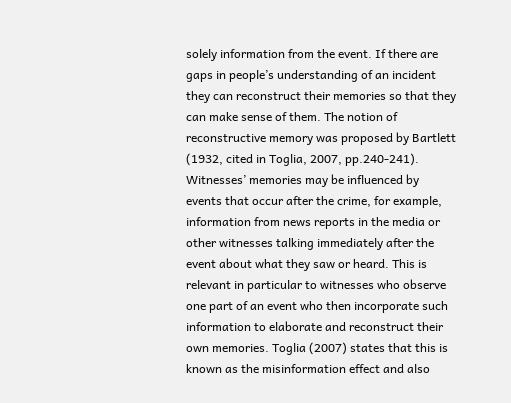solely information from the event. If there are gaps in people’s understanding of an incident they can reconstruct their memories so that they can make sense of them. The notion of reconstructive memory was proposed by Bartlett (1932, cited in Toglia, 2007, pp.240-241). Witnesses’ memories may be influenced by events that occur after the crime, for example, information from news reports in the media or other witnesses talking immediately after the event about what they saw or heard. This is relevant in particular to witnesses who observe one part of an event who then incorporate such information to elaborate and reconstruct their own memories. Toglia (2007) states that this is known as the misinformation effect and also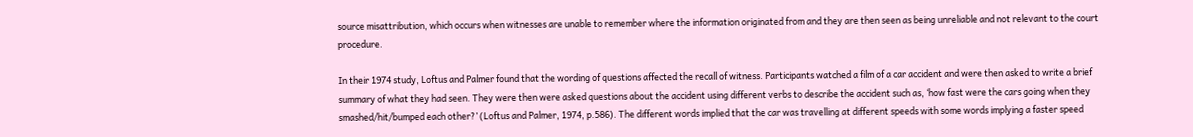source misattribution, which occurs when witnesses are unable to remember where the information originated from and they are then seen as being unreliable and not relevant to the court procedure.

In their 1974 study, Loftus and Palmer found that the wording of questions affected the recall of witness. Participants watched a film of a car accident and were then asked to write a brief summary of what they had seen. They were then were asked questions about the accident using different verbs to describe the accident such as, ‘how fast were the cars going when they smashed/hit/bumped each other?’ (Loftus and Palmer, 1974, p.586). The different words implied that the car was travelling at different speeds with some words implying a faster speed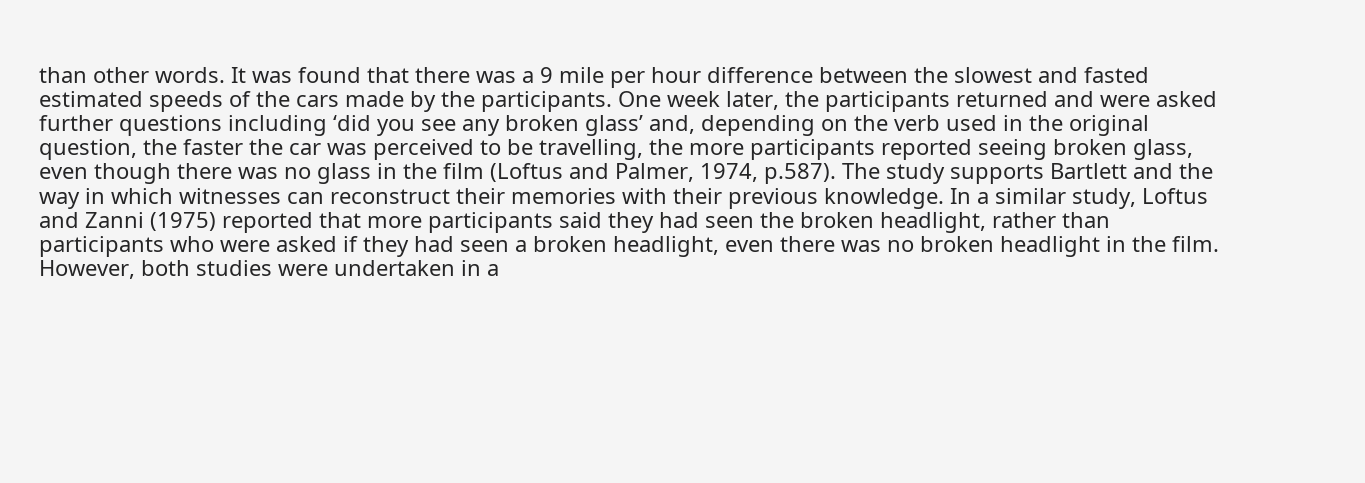than other words. It was found that there was a 9 mile per hour difference between the slowest and fasted estimated speeds of the cars made by the participants. One week later, the participants returned and were asked further questions including ‘did you see any broken glass’ and, depending on the verb used in the original question, the faster the car was perceived to be travelling, the more participants reported seeing broken glass, even though there was no glass in the film (Loftus and Palmer, 1974, p.587). The study supports Bartlett and the way in which witnesses can reconstruct their memories with their previous knowledge. In a similar study, Loftus and Zanni (1975) reported that more participants said they had seen the broken headlight, rather than participants who were asked if they had seen a broken headlight, even there was no broken headlight in the film. However, both studies were undertaken in a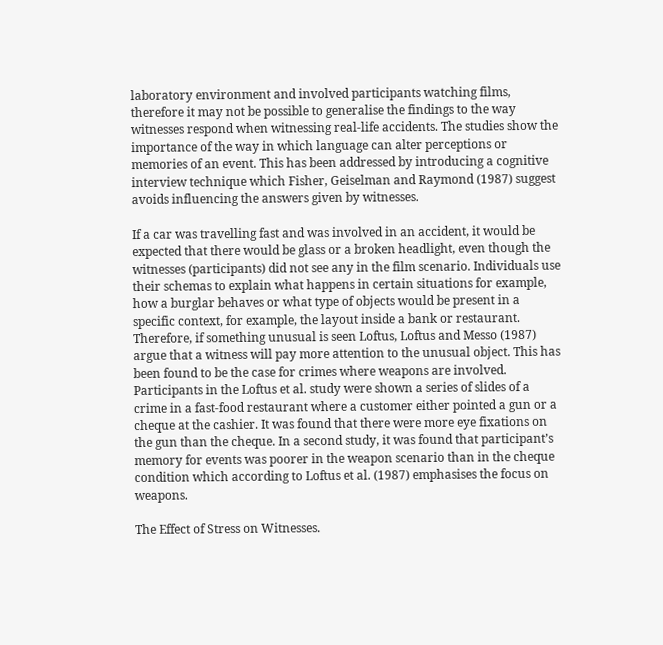laboratory environment and involved participants watching films, therefore it may not be possible to generalise the findings to the way witnesses respond when witnessing real-life accidents. The studies show the importance of the way in which language can alter perceptions or memories of an event. This has been addressed by introducing a cognitive interview technique which Fisher, Geiselman and Raymond (1987) suggest avoids influencing the answers given by witnesses.

If a car was travelling fast and was involved in an accident, it would be expected that there would be glass or a broken headlight, even though the witnesses (participants) did not see any in the film scenario. Individuals use their schemas to explain what happens in certain situations for example, how a burglar behaves or what type of objects would be present in a specific context, for example, the layout inside a bank or restaurant. Therefore, if something unusual is seen Loftus, Loftus and Messo (1987) argue that a witness will pay more attention to the unusual object. This has been found to be the case for crimes where weapons are involved. Participants in the Loftus et al. study were shown a series of slides of a crime in a fast-food restaurant where a customer either pointed a gun or a cheque at the cashier. It was found that there were more eye fixations on the gun than the cheque. In a second study, it was found that participant’s memory for events was poorer in the weapon scenario than in the cheque condition which according to Loftus et al. (1987) emphasises the focus on weapons.

The Effect of Stress on Witnesses.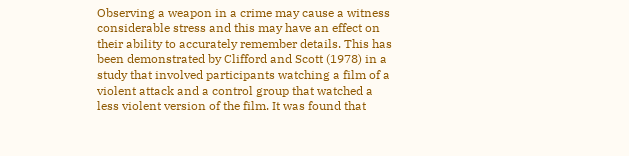Observing a weapon in a crime may cause a witness considerable stress and this may have an effect on their ability to accurately remember details. This has been demonstrated by Clifford and Scott (1978) in a study that involved participants watching a film of a violent attack and a control group that watched a less violent version of the film. It was found that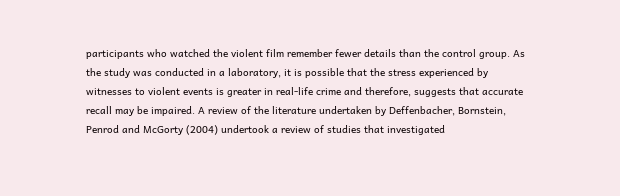participants who watched the violent film remember fewer details than the control group. As the study was conducted in a laboratory, it is possible that the stress experienced by witnesses to violent events is greater in real-life crime and therefore, suggests that accurate recall may be impaired. A review of the literature undertaken by Deffenbacher, Bornstein, Penrod and McGorty (2004) undertook a review of studies that investigated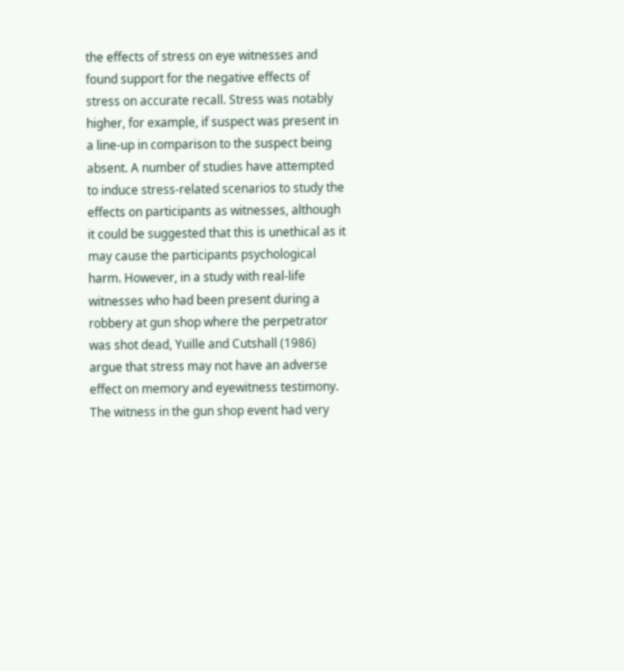the effects of stress on eye witnesses and found support for the negative effects of stress on accurate recall. Stress was notably higher, for example, if suspect was present in a line-up in comparison to the suspect being absent. A number of studies have attempted to induce stress-related scenarios to study the effects on participants as witnesses, although it could be suggested that this is unethical as it may cause the participants psychological harm. However, in a study with real-life witnesses who had been present during a robbery at gun shop where the perpetrator was shot dead, Yuille and Cutshall (1986) argue that stress may not have an adverse effect on memory and eyewitness testimony. The witness in the gun shop event had very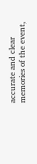accurate and clear memories of the event,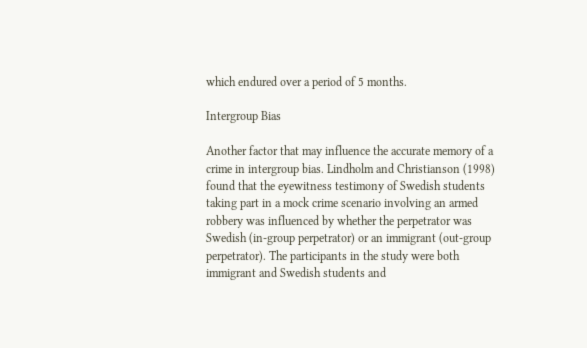which endured over a period of 5 months.

Intergroup Bias

Another factor that may influence the accurate memory of a crime in intergroup bias. Lindholm and Christianson (1998) found that the eyewitness testimony of Swedish students taking part in a mock crime scenario involving an armed robbery was influenced by whether the perpetrator was Swedish (in-group perpetrator) or an immigrant (out-group perpetrator). The participants in the study were both immigrant and Swedish students and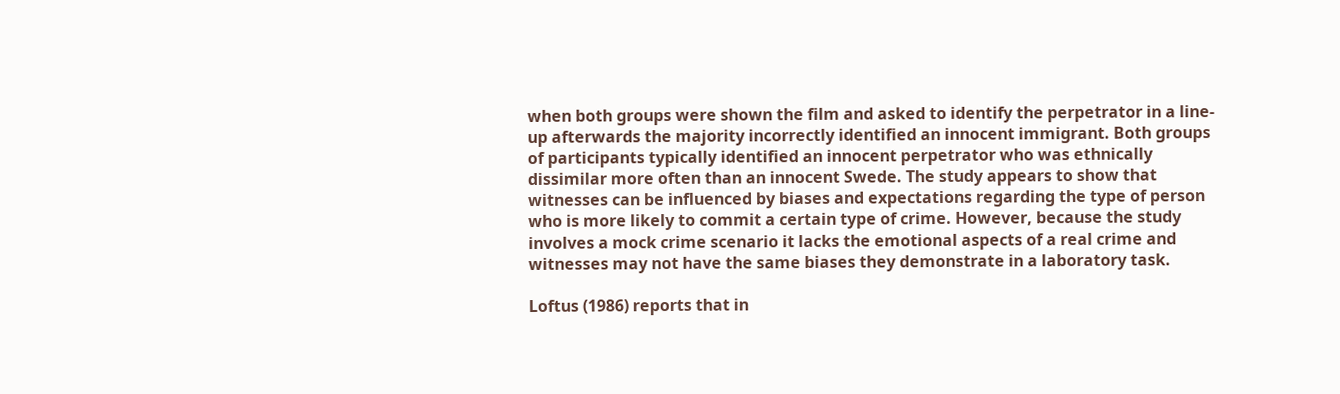when both groups were shown the film and asked to identify the perpetrator in a line-up afterwards the majority incorrectly identified an innocent immigrant. Both groups of participants typically identified an innocent perpetrator who was ethnically dissimilar more often than an innocent Swede. The study appears to show that witnesses can be influenced by biases and expectations regarding the type of person who is more likely to commit a certain type of crime. However, because the study involves a mock crime scenario it lacks the emotional aspects of a real crime and witnesses may not have the same biases they demonstrate in a laboratory task.

Loftus (1986) reports that in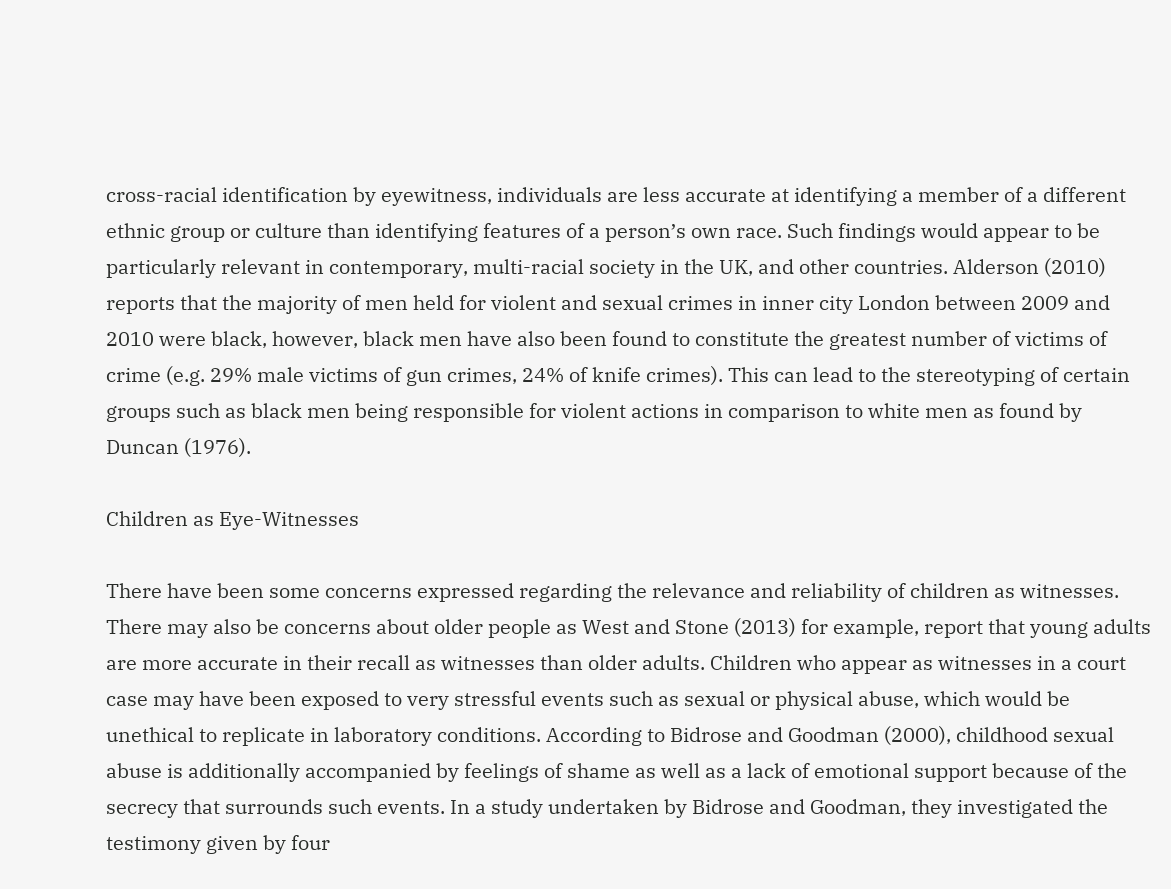cross-racial identification by eyewitness, individuals are less accurate at identifying a member of a different ethnic group or culture than identifying features of a person’s own race. Such findings would appear to be particularly relevant in contemporary, multi-racial society in the UK, and other countries. Alderson (2010) reports that the majority of men held for violent and sexual crimes in inner city London between 2009 and 2010 were black, however, black men have also been found to constitute the greatest number of victims of crime (e.g. 29% male victims of gun crimes, 24% of knife crimes). This can lead to the stereotyping of certain groups such as black men being responsible for violent actions in comparison to white men as found by Duncan (1976).

Children as Eye-Witnesses

There have been some concerns expressed regarding the relevance and reliability of children as witnesses. There may also be concerns about older people as West and Stone (2013) for example, report that young adults are more accurate in their recall as witnesses than older adults. Children who appear as witnesses in a court case may have been exposed to very stressful events such as sexual or physical abuse, which would be unethical to replicate in laboratory conditions. According to Bidrose and Goodman (2000), childhood sexual abuse is additionally accompanied by feelings of shame as well as a lack of emotional support because of the secrecy that surrounds such events. In a study undertaken by Bidrose and Goodman, they investigated the testimony given by four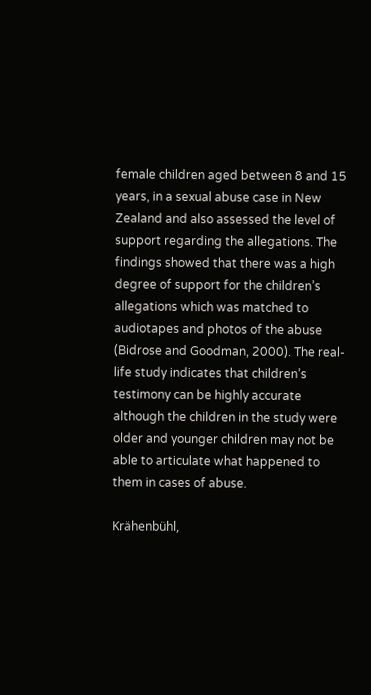female children aged between 8 and 15 years, in a sexual abuse case in New Zealand and also assessed the level of support regarding the allegations. The findings showed that there was a high degree of support for the children’s allegations which was matched to audiotapes and photos of the abuse (Bidrose and Goodman, 2000). The real-life study indicates that children’s testimony can be highly accurate although the children in the study were older and younger children may not be able to articulate what happened to them in cases of abuse.

Krähenbühl,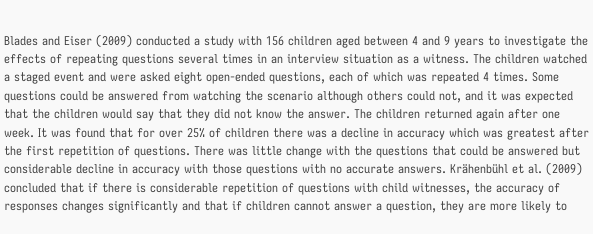Blades and Eiser (2009) conducted a study with 156 children aged between 4 and 9 years to investigate the effects of repeating questions several times in an interview situation as a witness. The children watched a staged event and were asked eight open-ended questions, each of which was repeated 4 times. Some questions could be answered from watching the scenario although others could not, and it was expected that the children would say that they did not know the answer. The children returned again after one week. It was found that for over 25% of children there was a decline in accuracy which was greatest after the first repetition of questions. There was little change with the questions that could be answered but considerable decline in accuracy with those questions with no accurate answers. Krähenbühl et al. (2009) concluded that if there is considerable repetition of questions with child witnesses, the accuracy of responses changes significantly and that if children cannot answer a question, they are more likely to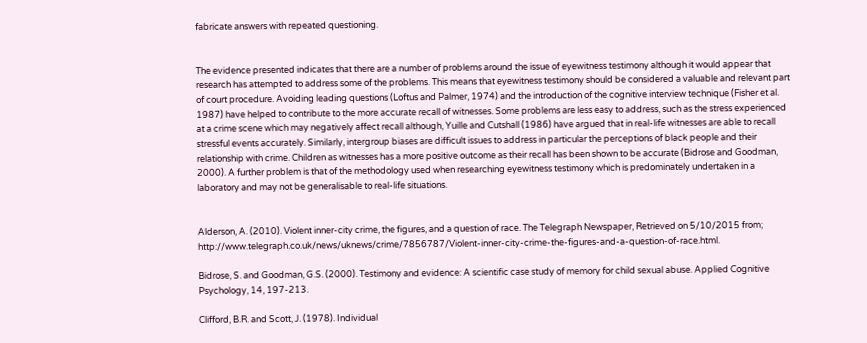fabricate answers with repeated questioning.


The evidence presented indicates that there are a number of problems around the issue of eyewitness testimony although it would appear that research has attempted to address some of the problems. This means that eyewitness testimony should be considered a valuable and relevant part of court procedure. Avoiding leading questions (Loftus and Palmer, 1974) and the introduction of the cognitive interview technique (Fisher et al. 1987) have helped to contribute to the more accurate recall of witnesses. Some problems are less easy to address, such as the stress experienced at a crime scene which may negatively affect recall although, Yuille and Cutshall (1986) have argued that in real-life witnesses are able to recall stressful events accurately. Similarly, intergroup biases are difficult issues to address in particular the perceptions of black people and their relationship with crime. Children as witnesses has a more positive outcome as their recall has been shown to be accurate (Bidrose and Goodman, 2000). A further problem is that of the methodology used when researching eyewitness testimony which is predominately undertaken in a laboratory and may not be generalisable to real-life situations.


Alderson, A. (2010). Violent inner-city crime, the figures, and a question of race. The Telegraph Newspaper, Retrieved on 5/10/2015 from; http://www.telegraph.co.uk/news/uknews/crime/7856787/Violent-inner-city-crime-the-figures-and-a-question-of-race.html.

Bidrose, S. and Goodman, G.S. (2000). Testimony and evidence: A scientific case study of memory for child sexual abuse. Applied Cognitive Psychology, 14, 197-213.

Clifford, B.R. and Scott, J. (1978). Individual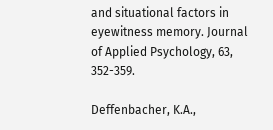and situational factors in eyewitness memory. Journal of Applied Psychology, 63, 352-359.

Deffenbacher, K.A.,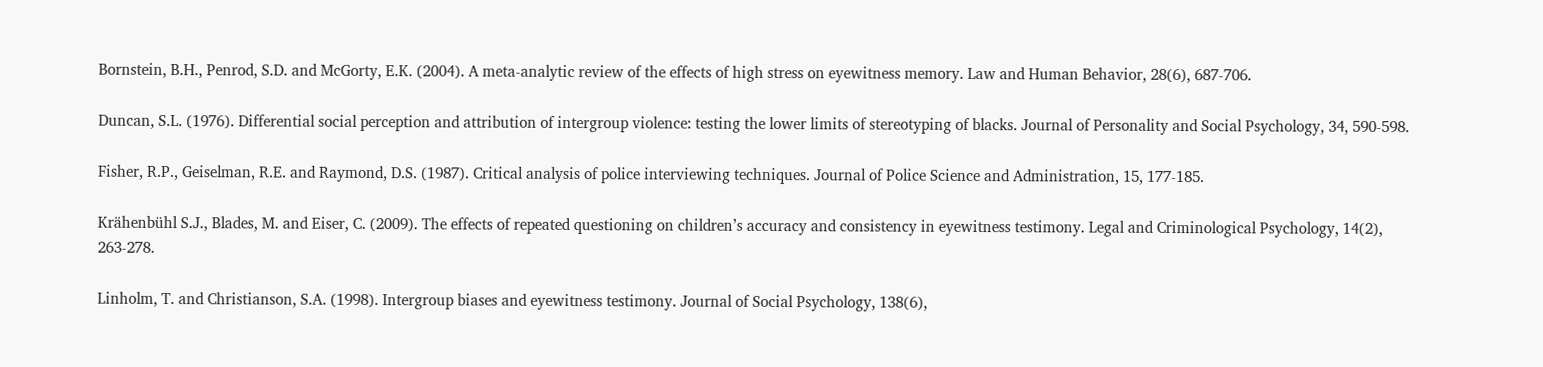Bornstein, B.H., Penrod, S.D. and McGorty, E.K. (2004). A meta-analytic review of the effects of high stress on eyewitness memory. Law and Human Behavior, 28(6), 687-706.

Duncan, S.L. (1976). Differential social perception and attribution of intergroup violence: testing the lower limits of stereotyping of blacks. Journal of Personality and Social Psychology, 34, 590-598.

Fisher, R.P., Geiselman, R.E. and Raymond, D.S. (1987). Critical analysis of police interviewing techniques. Journal of Police Science and Administration, 15, 177-185.

Krähenbühl S.J., Blades, M. and Eiser, C. (2009). The effects of repeated questioning on children’s accuracy and consistency in eyewitness testimony. Legal and Criminological Psychology, 14(2), 263-278.

Linholm, T. and Christianson, S.A. (1998). Intergroup biases and eyewitness testimony. Journal of Social Psychology, 138(6),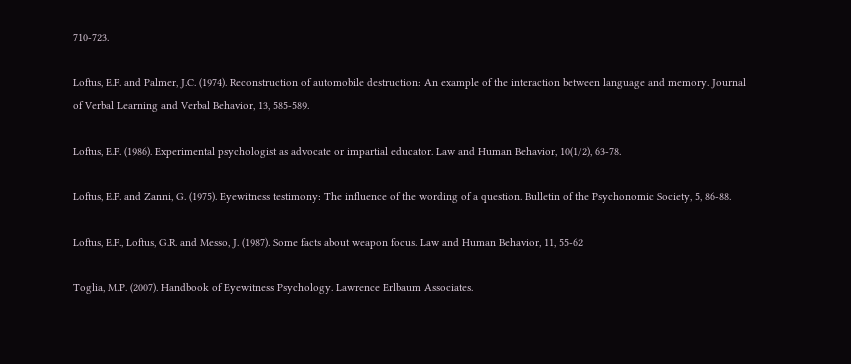710-723.

Loftus, E.F. and Palmer, J.C. (1974). Reconstruction of automobile destruction: An example of the interaction between language and memory. Journal of Verbal Learning and Verbal Behavior, 13, 585-589.

Loftus, E.F. (1986). Experimental psychologist as advocate or impartial educator. Law and Human Behavior, 10(1/2), 63-78.

Loftus, E.F. and Zanni, G. (1975). Eyewitness testimony: The influence of the wording of a question. Bulletin of the Psychonomic Society, 5, 86-88.

Loftus, E.F., Loftus, G.R. and Messo, J. (1987). Some facts about weapon focus. Law and Human Behavior, 11, 55-62

Toglia, M.P. (2007). Handbook of Eyewitness Psychology. Lawrence Erlbaum Associates.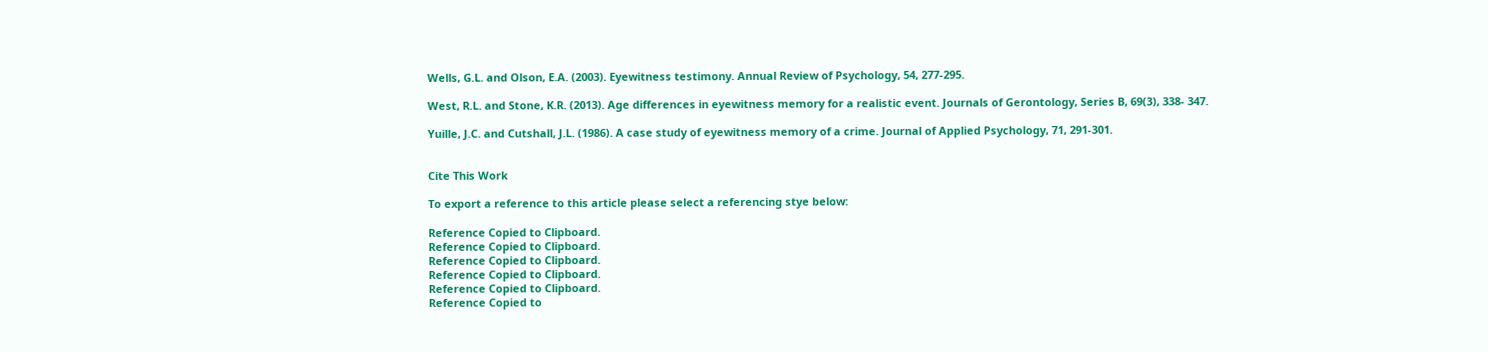Wells, G.L. and Olson, E.A. (2003). Eyewitness testimony. Annual Review of Psychology, 54, 277-295.

West, R.L. and Stone, K.R. (2013). Age differences in eyewitness memory for a realistic event. Journals of Gerontology, Series B, 69(3), 338- 347.

Yuille, J.C. and Cutshall, J.L. (1986). A case study of eyewitness memory of a crime. Journal of Applied Psychology, 71, 291-301.


Cite This Work

To export a reference to this article please select a referencing stye below:

Reference Copied to Clipboard.
Reference Copied to Clipboard.
Reference Copied to Clipboard.
Reference Copied to Clipboard.
Reference Copied to Clipboard.
Reference Copied to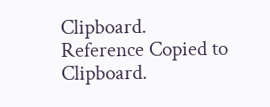Clipboard.
Reference Copied to Clipboard.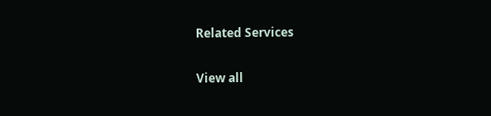Related Services

View all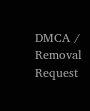DMCA / Removal Request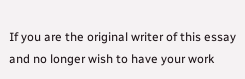If you are the original writer of this essay and no longer wish to have your work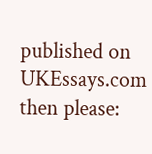published on UKEssays.com then please: